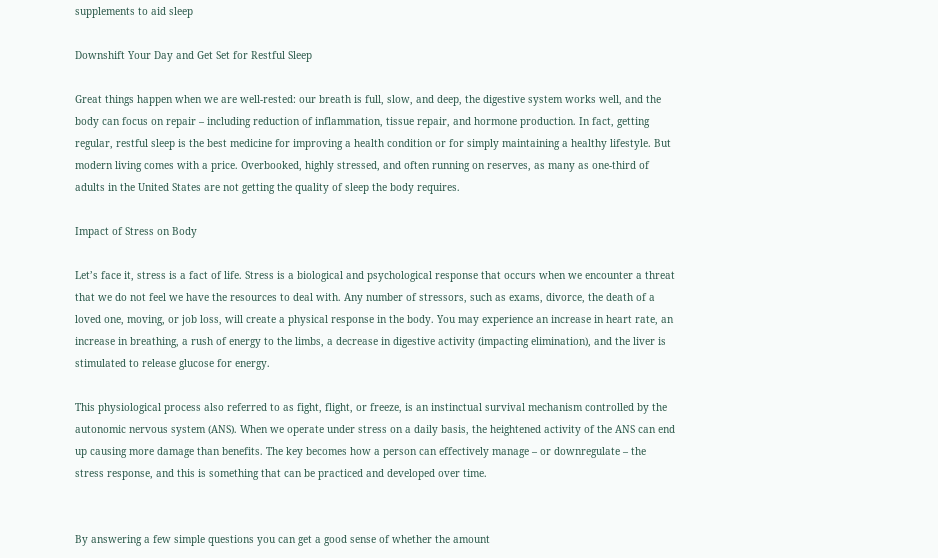supplements to aid sleep

Downshift Your Day and Get Set for Restful Sleep

Great things happen when we are well-rested: our breath is full, slow, and deep, the digestive system works well, and the body can focus on repair – including reduction of inflammation, tissue repair, and hormone production. In fact, getting regular, restful sleep is the best medicine for improving a health condition or for simply maintaining a healthy lifestyle. But modern living comes with a price. Overbooked, highly stressed, and often running on reserves, as many as one-third of adults in the United States are not getting the quality of sleep the body requires.

Impact of Stress on Body

Let’s face it, stress is a fact of life. Stress is a biological and psychological response that occurs when we encounter a threat that we do not feel we have the resources to deal with. Any number of stressors, such as exams, divorce, the death of a loved one, moving, or job loss, will create a physical response in the body. You may experience an increase in heart rate, an increase in breathing, a rush of energy to the limbs, a decrease in digestive activity (impacting elimination), and the liver is stimulated to release glucose for energy.

This physiological process also referred to as fight, flight, or freeze, is an instinctual survival mechanism controlled by the autonomic nervous system (ANS). When we operate under stress on a daily basis, the heightened activity of the ANS can end up causing more damage than benefits. The key becomes how a person can effectively manage – or downregulate – the stress response, and this is something that can be practiced and developed over time.


By answering a few simple questions you can get a good sense of whether the amount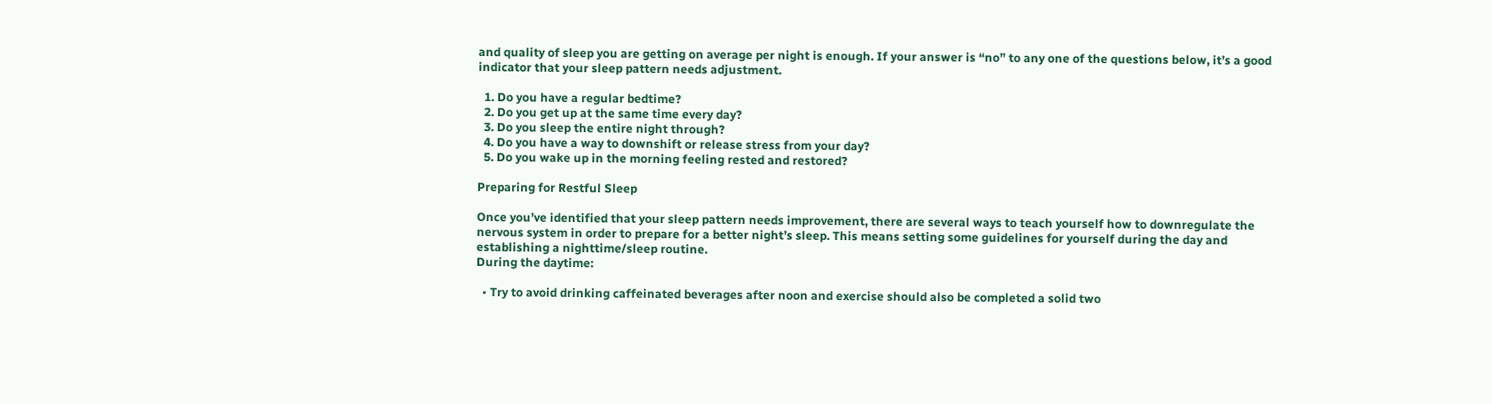and quality of sleep you are getting on average per night is enough. If your answer is “no” to any one of the questions below, it’s a good indicator that your sleep pattern needs adjustment.

  1. Do you have a regular bedtime?
  2. Do you get up at the same time every day?
  3. Do you sleep the entire night through?
  4. Do you have a way to downshift or release stress from your day?
  5. Do you wake up in the morning feeling rested and restored?

Preparing for Restful Sleep

Once you’ve identified that your sleep pattern needs improvement, there are several ways to teach yourself how to downregulate the nervous system in order to prepare for a better night’s sleep. This means setting some guidelines for yourself during the day and establishing a nighttime/sleep routine.
During the daytime:

  • Try to avoid drinking caffeinated beverages after noon and exercise should also be completed a solid two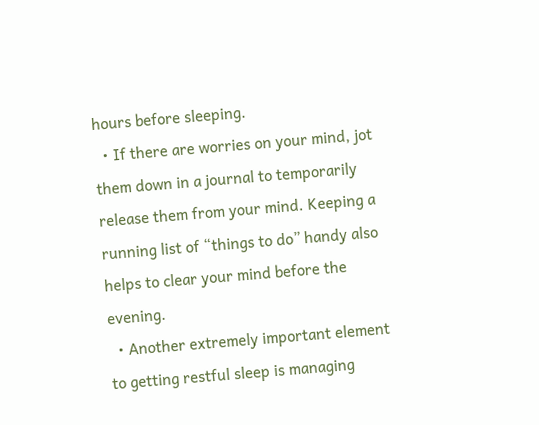hours before sleeping.
  • If there are worries on your mind, jot them down in a journal to temporarily release them from your mind. Keeping a running list of “things to do” handy also helps to clear your mind before the evening.
  • Another extremely important element to getting restful sleep is managing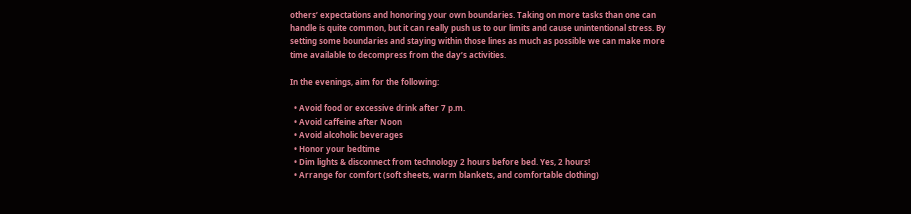others’ expectations and honoring your own boundaries. Taking on more tasks than one can handle is quite common, but it can really push us to our limits and cause unintentional stress. By setting some boundaries and staying within those lines as much as possible we can make more time available to decompress from the day’s activities.

In the evenings, aim for the following:

  • Avoid food or excessive drink after 7 p.m.
  • Avoid caffeine after Noon
  • Avoid alcoholic beverages
  • Honor your bedtime
  • Dim lights & disconnect from technology 2 hours before bed. Yes, 2 hours!
  • Arrange for comfort (soft sheets, warm blankets, and comfortable clothing)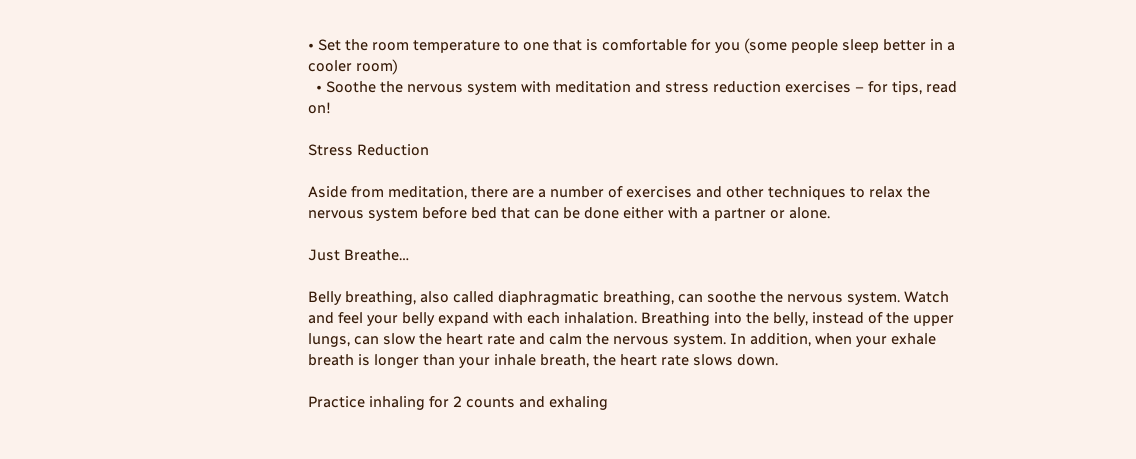• Set the room temperature to one that is comfortable for you (some people sleep better in a cooler room)
  • Soothe the nervous system with meditation and stress reduction exercises – for tips, read on!

Stress Reduction

Aside from meditation, there are a number of exercises and other techniques to relax the nervous system before bed that can be done either with a partner or alone.

Just Breathe…

Belly breathing, also called diaphragmatic breathing, can soothe the nervous system. Watch and feel your belly expand with each inhalation. Breathing into the belly, instead of the upper lungs, can slow the heart rate and calm the nervous system. In addition, when your exhale breath is longer than your inhale breath, the heart rate slows down.

Practice inhaling for 2 counts and exhaling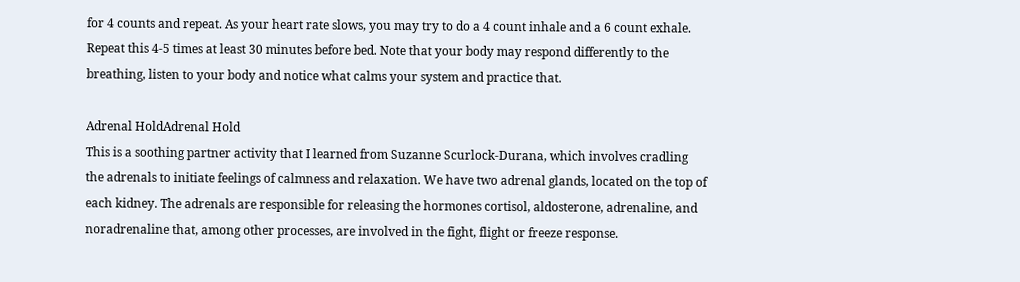for 4 counts and repeat. As your heart rate slows, you may try to do a 4 count inhale and a 6 count exhale. Repeat this 4-5 times at least 30 minutes before bed. Note that your body may respond differently to the breathing, listen to your body and notice what calms your system and practice that.

Adrenal HoldAdrenal Hold
This is a soothing partner activity that I learned from Suzanne Scurlock-Durana, which involves cradling the adrenals to initiate feelings of calmness and relaxation. We have two adrenal glands, located on the top of each kidney. The adrenals are responsible for releasing the hormones cortisol, aldosterone, adrenaline, and noradrenaline that, among other processes, are involved in the fight, flight or freeze response.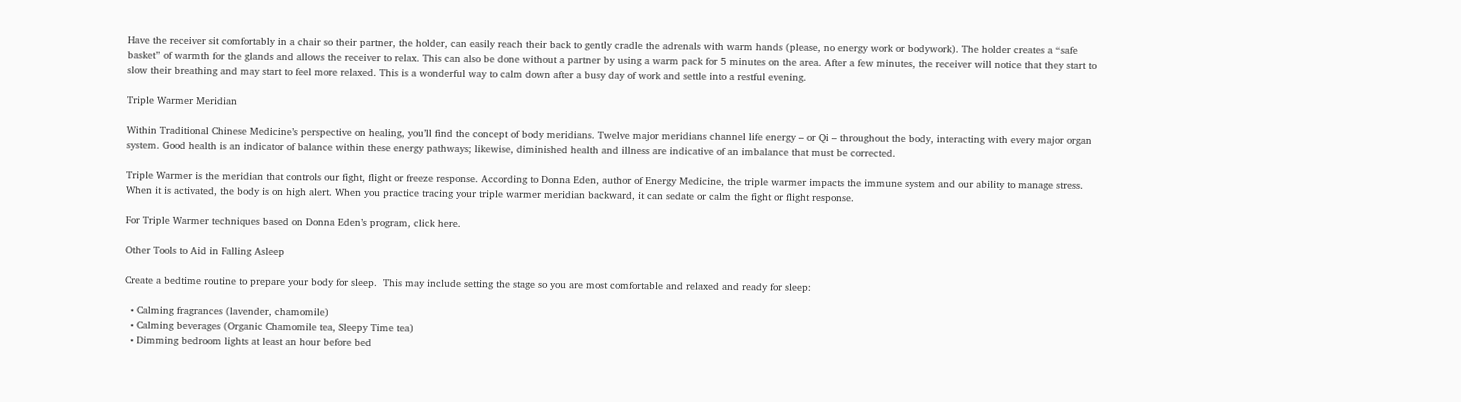Have the receiver sit comfortably in a chair so their partner, the holder, can easily reach their back to gently cradle the adrenals with warm hands (please, no energy work or bodywork). The holder creates a “safe basket” of warmth for the glands and allows the receiver to relax. This can also be done without a partner by using a warm pack for 5 minutes on the area. After a few minutes, the receiver will notice that they start to slow their breathing and may start to feel more relaxed. This is a wonderful way to calm down after a busy day of work and settle into a restful evening.

Triple Warmer Meridian

Within Traditional Chinese Medicine’s perspective on healing, you’ll find the concept of body meridians. Twelve major meridians channel life energy – or Qi – throughout the body, interacting with every major organ system. Good health is an indicator of balance within these energy pathways; likewise, diminished health and illness are indicative of an imbalance that must be corrected.

Triple Warmer is the meridian that controls our fight, flight or freeze response. According to Donna Eden, author of Energy Medicine, the triple warmer impacts the immune system and our ability to manage stress. When it is activated, the body is on high alert. When you practice tracing your triple warmer meridian backward, it can sedate or calm the fight or flight response.

For Triple Warmer techniques based on Donna Eden’s program, click here.

Other Tools to Aid in Falling Asleep

Create a bedtime routine to prepare your body for sleep.  This may include setting the stage so you are most comfortable and relaxed and ready for sleep:

  • Calming fragrances (lavender, chamomile)
  • Calming beverages (Organic Chamomile tea, Sleepy Time tea)
  • Dimming bedroom lights at least an hour before bed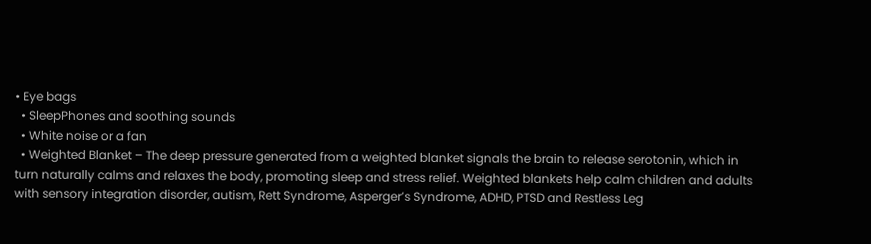• Eye bags
  • SleepPhones and soothing sounds
  • White noise or a fan
  • Weighted Blanket – The deep pressure generated from a weighted blanket signals the brain to release serotonin, which in turn naturally calms and relaxes the body, promoting sleep and stress relief. Weighted blankets help calm children and adults with sensory integration disorder, autism, Rett Syndrome, Asperger’s Syndrome, ADHD, PTSD and Restless Leg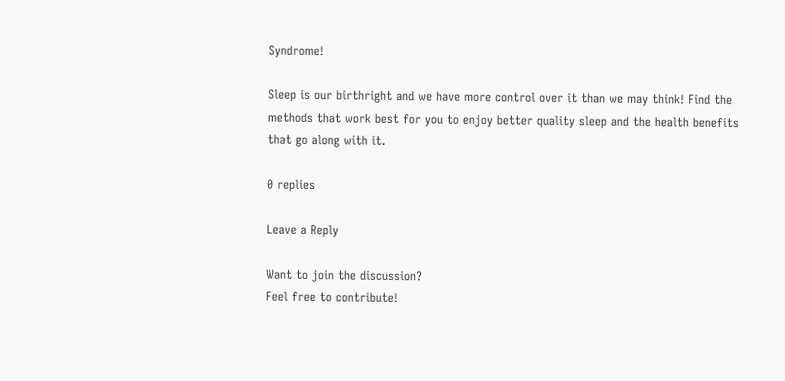Syndrome!

Sleep is our birthright and we have more control over it than we may think! Find the methods that work best for you to enjoy better quality sleep and the health benefits that go along with it.

0 replies

Leave a Reply

Want to join the discussion?
Feel free to contribute!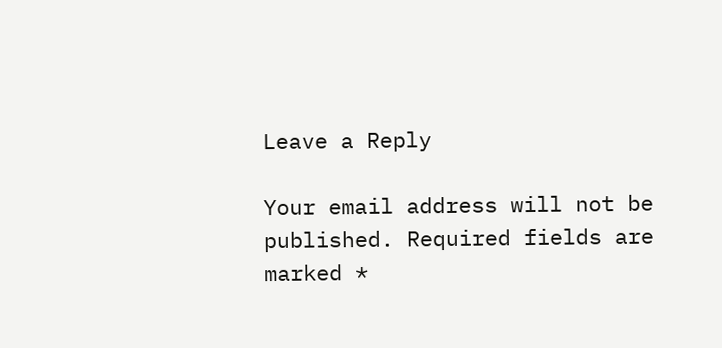Leave a Reply

Your email address will not be published. Required fields are marked *